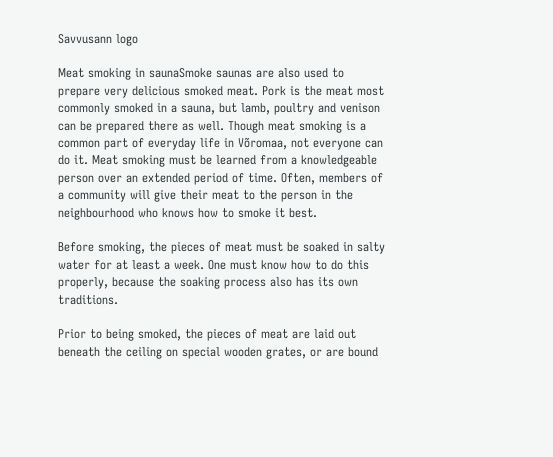Savvusann logo

Meat smoking in saunaSmoke saunas are also used to prepare very delicious smoked meat. Pork is the meat most commonly smoked in a sauna, but lamb, poultry and venison can be prepared there as well. Though meat smoking is a common part of everyday life in Võromaa, not everyone can do it. Meat smoking must be learned from a knowledgeable person over an extended period of time. Often, members of a community will give their meat to the person in the neighbourhood who knows how to smoke it best.

Before smoking, the pieces of meat must be soaked in salty water for at least a week. One must know how to do this properly, because the soaking process also has its own traditions.

Prior to being smoked, the pieces of meat are laid out beneath the ceiling on special wooden grates, or are bound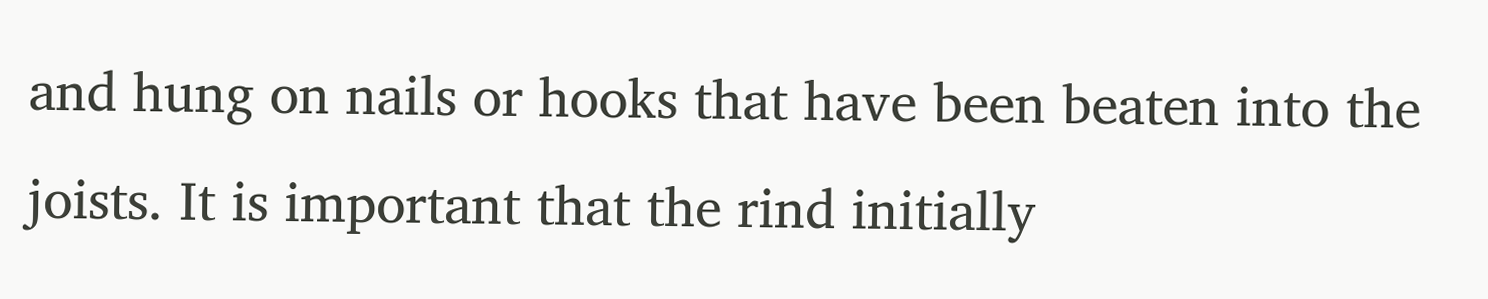and hung on nails or hooks that have been beaten into the joists. It is important that the rind initially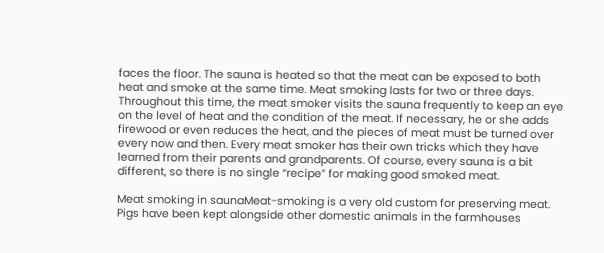faces the floor. The sauna is heated so that the meat can be exposed to both heat and smoke at the same time. Meat smoking lasts for two or three days. Throughout this time, the meat smoker visits the sauna frequently to keep an eye on the level of heat and the condition of the meat. If necessary, he or she adds firewood or even reduces the heat, and the pieces of meat must be turned over every now and then. Every meat smoker has their own tricks which they have learned from their parents and grandparents. Of course, every sauna is a bit different, so there is no single “recipe” for making good smoked meat.

Meat smoking in saunaMeat-smoking is a very old custom for preserving meat. Pigs have been kept alongside other domestic animals in the farmhouses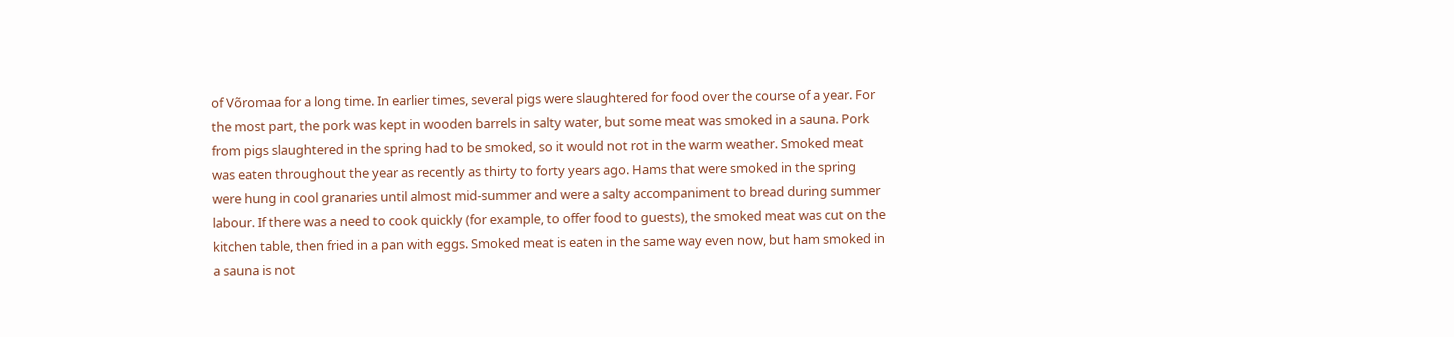of Võromaa for a long time. In earlier times, several pigs were slaughtered for food over the course of a year. For the most part, the pork was kept in wooden barrels in salty water, but some meat was smoked in a sauna. Pork from pigs slaughtered in the spring had to be smoked, so it would not rot in the warm weather. Smoked meat was eaten throughout the year as recently as thirty to forty years ago. Hams that were smoked in the spring were hung in cool granaries until almost mid-summer and were a salty accompaniment to bread during summer labour. If there was a need to cook quickly (for example, to offer food to guests), the smoked meat was cut on the kitchen table, then fried in a pan with eggs. Smoked meat is eaten in the same way even now, but ham smoked in a sauna is not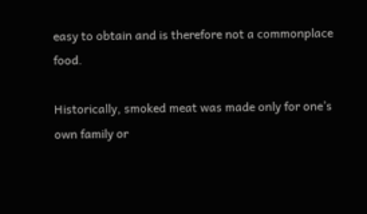easy to obtain and is therefore not a commonplace food.

Historically, smoked meat was made only for one’s own family or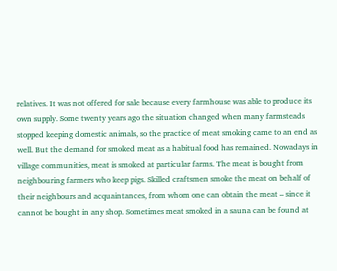relatives. It was not offered for sale because every farmhouse was able to produce its own supply. Some twenty years ago the situation changed when many farmsteads stopped keeping domestic animals, so the practice of meat smoking came to an end as well. But the demand for smoked meat as a habitual food has remained. Nowadays in village communities, meat is smoked at particular farms. The meat is bought from neighbouring farmers who keep pigs. Skilled craftsmen smoke the meat on behalf of their neighbours and acquaintances, from whom one can obtain the meat – since it cannot be bought in any shop. Sometimes meat smoked in a sauna can be found at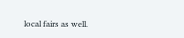local fairs as well.